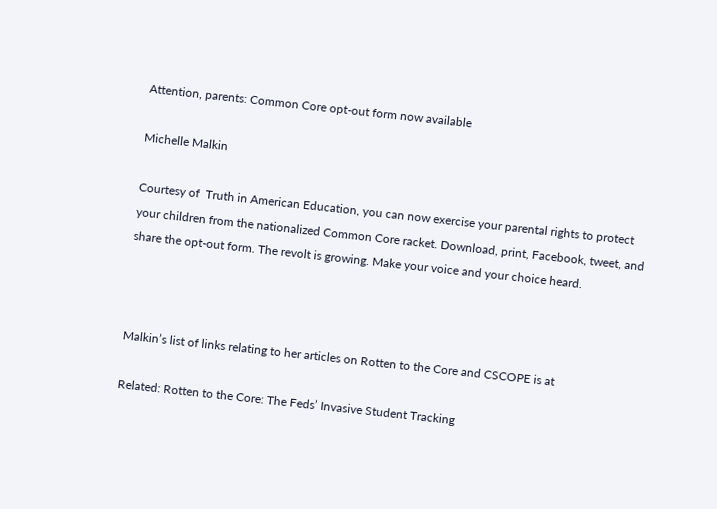Attention, parents: Common Core opt-out form now available

Michelle Malkin

Courtesy of  Truth in American Education, you can now exercise your parental rights to protect your children from the nationalized Common Core racket. Download, print, Facebook, tweet, and share the opt-out form. The revolt is growing. Make your voice and your choice heard.



Malkin’s list of links relating to her articles on Rotten to the Core and CSCOPE is at

Related: Rotten to the Core: The Feds’ Invasive Student Tracking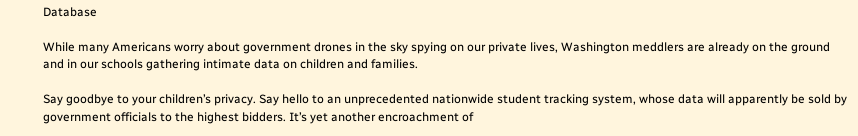Database

While many Americans worry about government drones in the sky spying on our private lives, Washington meddlers are already on the ground and in our schools gathering intimate data on children and families.

Say goodbye to your children’s privacy. Say hello to an unprecedented nationwide student tracking system, whose data will apparently be sold by government officials to the highest bidders. It’s yet another encroachment of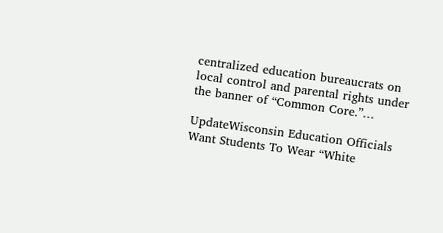centralized education bureaucrats on local control and parental rights under the banner of “Common Core.”…

UpdateWisconsin Education Officials Want Students To Wear “White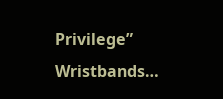Privilege” Wristbands…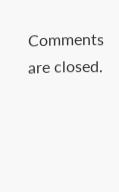Comments are closed.